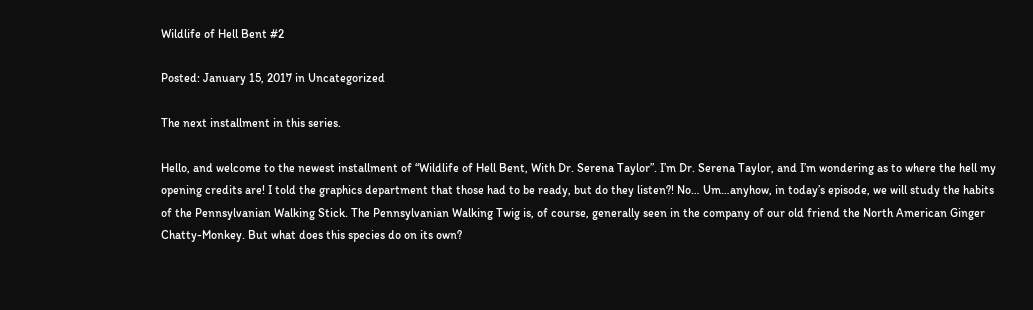Wildlife of Hell Bent #2

Posted: January 15, 2017 in Uncategorized

The next installment in this series.

Hello, and welcome to the newest installment of “Wildlife of Hell Bent, With Dr. Serena Taylor”. I’m Dr. Serena Taylor, and I’m wondering as to where the hell my opening credits are! I told the graphics department that those had to be ready, but do they listen?! No… Um…anyhow, in today’s episode, we will study the habits of the Pennsylvanian Walking Stick. The Pennsylvanian Walking Twig is, of course, generally seen in the company of our old friend the North American Ginger Chatty-Monkey. But what does this species do on its own?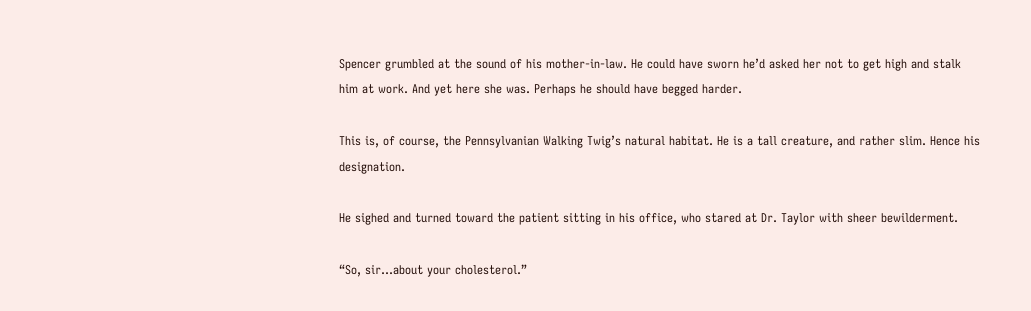Spencer grumbled at the sound of his mother-in-law. He could have sworn he’d asked her not to get high and stalk him at work. And yet here she was. Perhaps he should have begged harder.

This is, of course, the Pennsylvanian Walking Twig’s natural habitat. He is a tall creature, and rather slim. Hence his designation.

He sighed and turned toward the patient sitting in his office, who stared at Dr. Taylor with sheer bewilderment.

“So, sir…about your cholesterol.”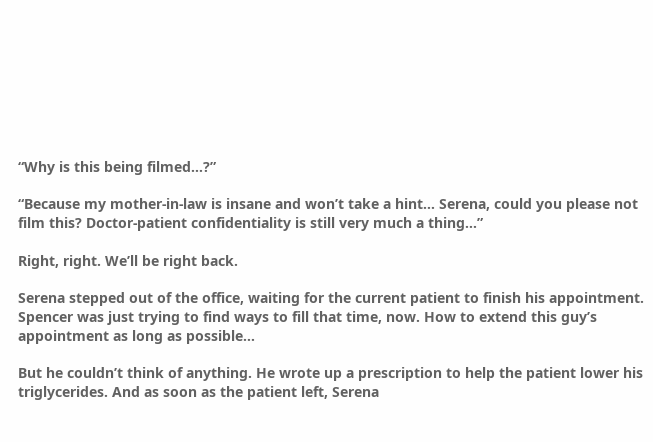“Why is this being filmed…?”

“Because my mother-in-law is insane and won’t take a hint… Serena, could you please not film this? Doctor-patient confidentiality is still very much a thing…”

Right, right. We’ll be right back.

Serena stepped out of the office, waiting for the current patient to finish his appointment. Spencer was just trying to find ways to fill that time, now. How to extend this guy’s appointment as long as possible…

But he couldn’t think of anything. He wrote up a prescription to help the patient lower his triglycerides. And as soon as the patient left, Serena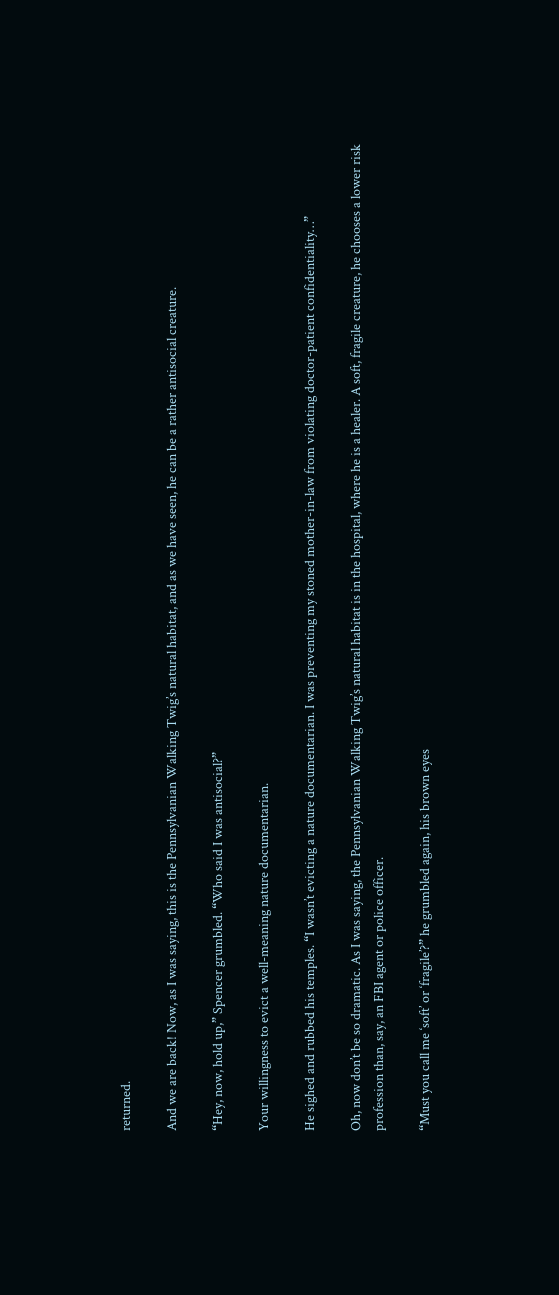returned.

And we are back! Now, as I was saying, this is the Pennsylvanian Walking Twig’s natural habitat, and as we have seen, he can be a rather antisocial creature.

“Hey, now, hold up,” Spencer grumbled. “Who said I was antisocial?”

Your willingness to evict a well-meaning nature documentarian.

He sighed and rubbed his temples. “I wasn’t evicting a nature documentarian. I was preventing my stoned mother-in-law from violating doctor-patient confidentiality…”

Oh, now don’t be so dramatic. As I was saying, the Pennsylvanian Walking Twig’s natural habitat is in the hospital, where he is a healer. A soft, fragile creature, he chooses a lower risk profession than, say, an FBI agent or police officer.

“Must you call me ‘soft’ or ‘fragile’?” he grumbled again, his brown eyes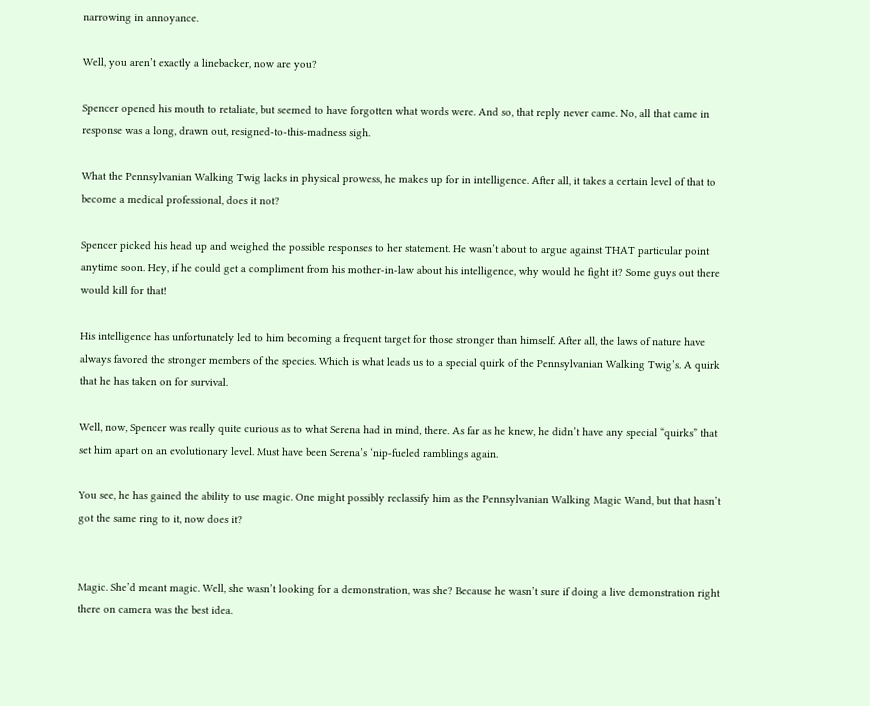narrowing in annoyance.

Well, you aren’t exactly a linebacker, now are you?

Spencer opened his mouth to retaliate, but seemed to have forgotten what words were. And so, that reply never came. No, all that came in response was a long, drawn out, resigned-to-this-madness sigh.

What the Pennsylvanian Walking Twig lacks in physical prowess, he makes up for in intelligence. After all, it takes a certain level of that to become a medical professional, does it not?

Spencer picked his head up and weighed the possible responses to her statement. He wasn’t about to argue against THAT particular point anytime soon. Hey, if he could get a compliment from his mother-in-law about his intelligence, why would he fight it? Some guys out there would kill for that!

His intelligence has unfortunately led to him becoming a frequent target for those stronger than himself. After all, the laws of nature have always favored the stronger members of the species. Which is what leads us to a special quirk of the Pennsylvanian Walking Twig’s. A quirk that he has taken on for survival.

Well, now, Spencer was really quite curious as to what Serena had in mind, there. As far as he knew, he didn’t have any special “quirks” that set him apart on an evolutionary level. Must have been Serena’s ‘nip-fueled ramblings again.

You see, he has gained the ability to use magic. One might possibly reclassify him as the Pennsylvanian Walking Magic Wand, but that hasn’t got the same ring to it, now does it?


Magic. She’d meant magic. Well, she wasn’t looking for a demonstration, was she? Because he wasn’t sure if doing a live demonstration right there on camera was the best idea.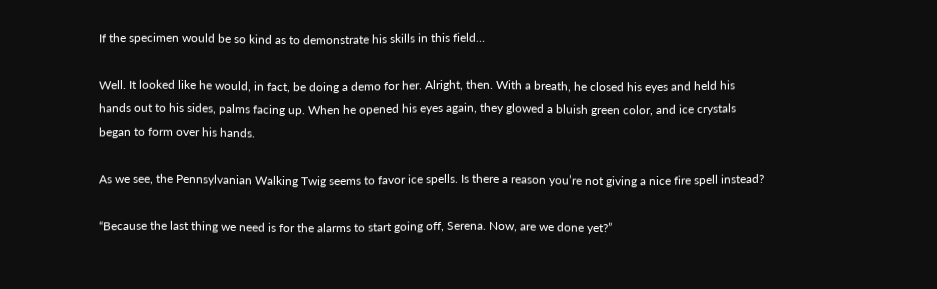If the specimen would be so kind as to demonstrate his skills in this field…

Well. It looked like he would, in fact, be doing a demo for her. Alright, then. With a breath, he closed his eyes and held his hands out to his sides, palms facing up. When he opened his eyes again, they glowed a bluish green color, and ice crystals began to form over his hands.

As we see, the Pennsylvanian Walking Twig seems to favor ice spells. Is there a reason you’re not giving a nice fire spell instead?

“Because the last thing we need is for the alarms to start going off, Serena. Now, are we done yet?”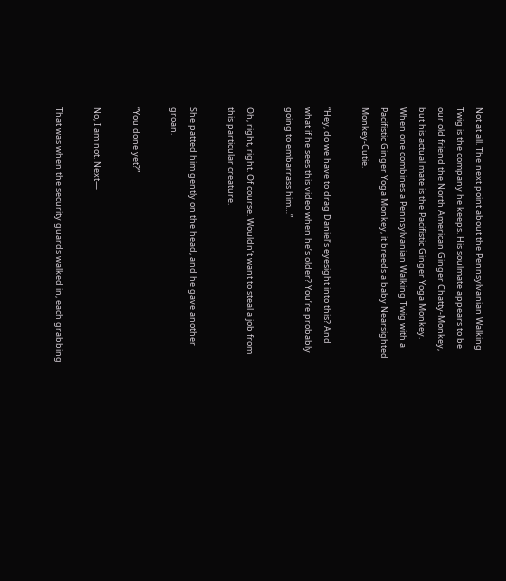Not at all. The next point about the Pennsylvanian Walking Twig is the company he keeps. His soulmate appears to be our old friend the North American Ginger Chatty-Monkey, but his actual mate is the Pacifistic Ginger Yoga Monkey. When one combines a Pennsylvanian Walking Twig with a Pacifistic Ginger Yoga Monkey, it breeds a baby Nearsighted Monkey-Cutie.

“Hey, do we have to drag Daniel’s eyesight into this? And what if he sees this video when he’s older? You’re probably going to embarrass him…”

Oh, right, right. Of course. Wouldn’t want to steal a job from this particular creature.

She patted him gently on the head, and he gave another groan.

“You done yet?”

No, I am not. Next—

That was when the security guards walked in, each grabbing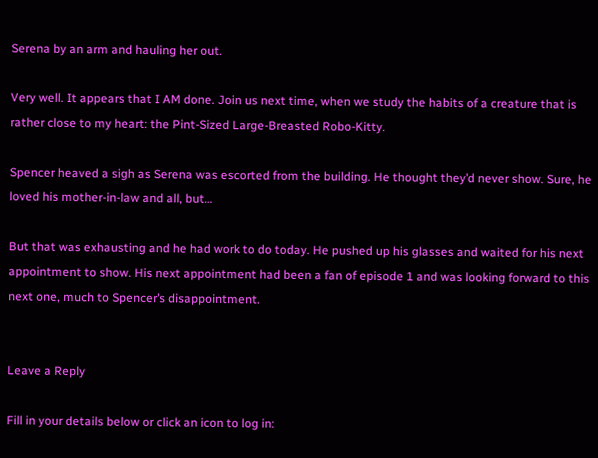Serena by an arm and hauling her out.

Very well. It appears that I AM done. Join us next time, when we study the habits of a creature that is rather close to my heart: the Pint-Sized Large-Breasted Robo-Kitty.

Spencer heaved a sigh as Serena was escorted from the building. He thought they’d never show. Sure, he loved his mother-in-law and all, but…

But that was exhausting and he had work to do today. He pushed up his glasses and waited for his next appointment to show. His next appointment had been a fan of episode 1 and was looking forward to this next one, much to Spencer’s disappointment.


Leave a Reply

Fill in your details below or click an icon to log in: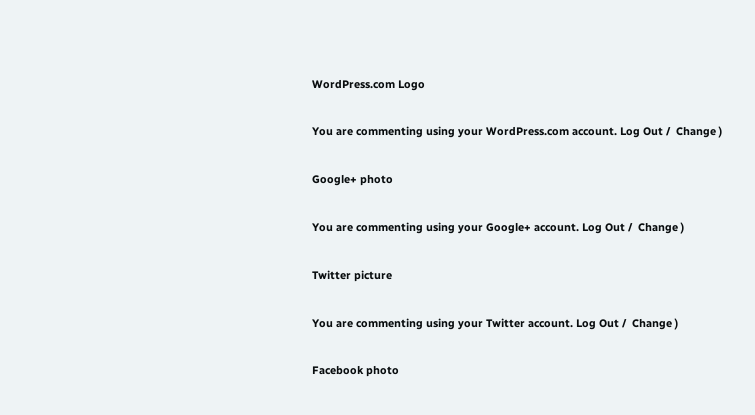WordPress.com Logo

You are commenting using your WordPress.com account. Log Out /  Change )

Google+ photo

You are commenting using your Google+ account. Log Out /  Change )

Twitter picture

You are commenting using your Twitter account. Log Out /  Change )

Facebook photo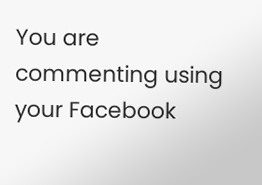You are commenting using your Facebook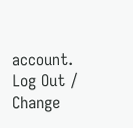account. Log Out /  Change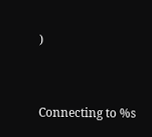)


Connecting to %s